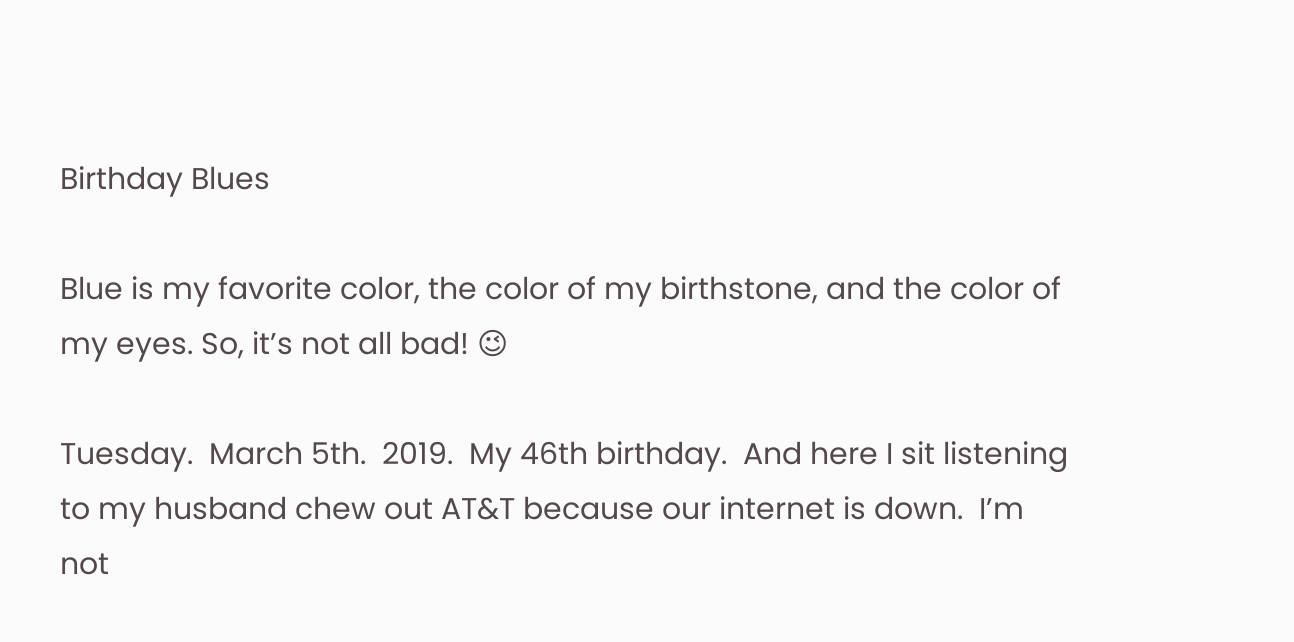Birthday Blues

Blue is my favorite color, the color of my birthstone, and the color of my eyes. So, it’s not all bad! 😉

Tuesday.  March 5th.  2019.  My 46th birthday.  And here I sit listening to my husband chew out AT&T because our internet is down.  I’m not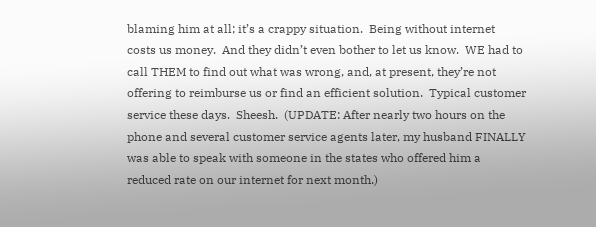blaming him at all; it’s a crappy situation.  Being without internet costs us money.  And they didn’t even bother to let us know.  WE had to call THEM to find out what was wrong, and, at present, they’re not offering to reimburse us or find an efficient solution.  Typical customer service these days.  Sheesh.  (UPDATE: After nearly two hours on the phone and several customer service agents later, my husband FINALLY was able to speak with someone in the states who offered him a reduced rate on our internet for next month.)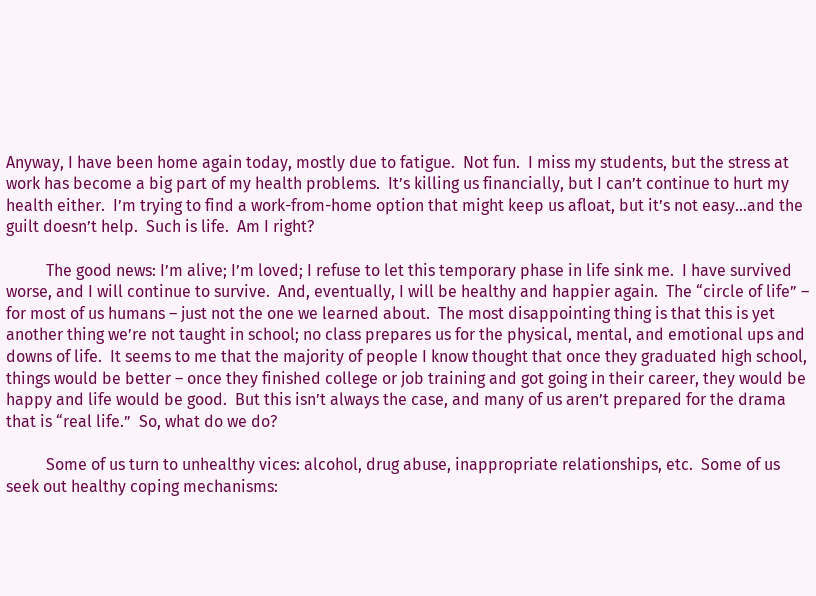Anyway, I have been home again today, mostly due to fatigue.  Not fun.  I miss my students, but the stress at work has become a big part of my health problems.  It’s killing us financially, but I can’t continue to hurt my health either.  I’m trying to find a work-from-home option that might keep us afloat, but it’s not easy…and the guilt doesn’t help.  Such is life.  Am I right?

          The good news: I’m alive; I’m loved; I refuse to let this temporary phase in life sink me.  I have survived worse, and I will continue to survive.  And, eventually, I will be healthy and happier again.  The “circle of life” – for most of us humans – just not the one we learned about.  The most disappointing thing is that this is yet another thing we’re not taught in school; no class prepares us for the physical, mental, and emotional ups and downs of life.  It seems to me that the majority of people I know thought that once they graduated high school, things would be better – once they finished college or job training and got going in their career, they would be happy and life would be good.  But this isn’t always the case, and many of us aren’t prepared for the drama that is “real life.”  So, what do we do?

          Some of us turn to unhealthy vices: alcohol, drug abuse, inappropriate relationships, etc.  Some of us seek out healthy coping mechanisms: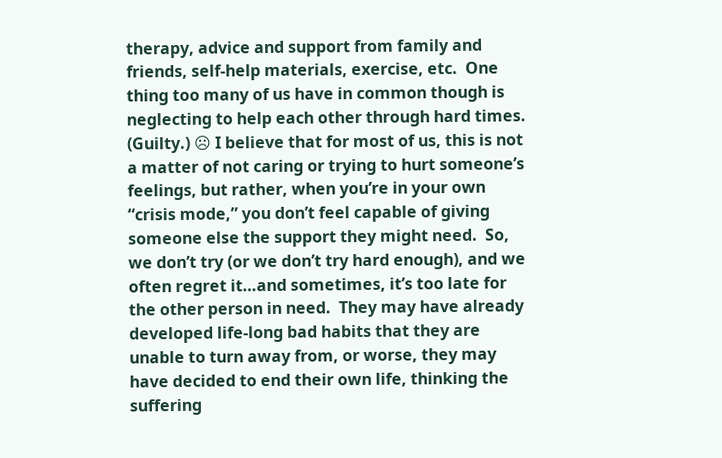therapy, advice and support from family and friends, self-help materials, exercise, etc.  One thing too many of us have in common though is neglecting to help each other through hard times.  (Guilty.) ☹ I believe that for most of us, this is not a matter of not caring or trying to hurt someone’s feelings, but rather, when you’re in your own “crisis mode,” you don’t feel capable of giving someone else the support they might need.  So, we don’t try (or we don’t try hard enough), and we often regret it…and sometimes, it’s too late for the other person in need.  They may have already developed life-long bad habits that they are unable to turn away from, or worse, they may have decided to end their own life, thinking the suffering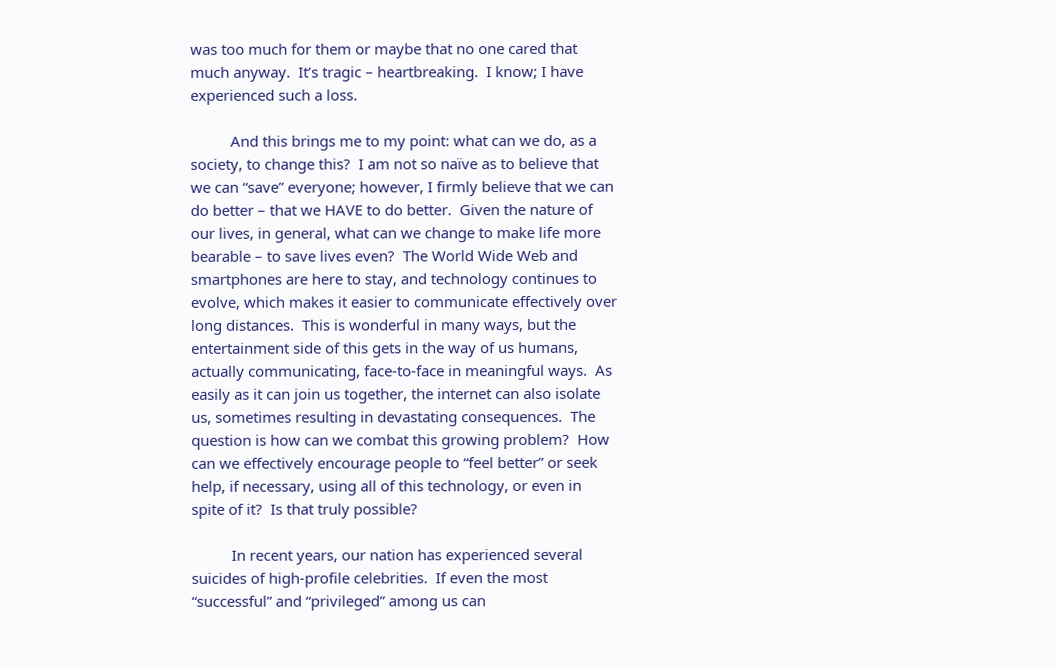was too much for them or maybe that no one cared that much anyway.  It’s tragic – heartbreaking.  I know; I have experienced such a loss.

          And this brings me to my point: what can we do, as a society, to change this?  I am not so naïve as to believe that we can “save” everyone; however, I firmly believe that we can do better – that we HAVE to do better.  Given the nature of our lives, in general, what can we change to make life more bearable – to save lives even?  The World Wide Web and smartphones are here to stay, and technology continues to evolve, which makes it easier to communicate effectively over long distances.  This is wonderful in many ways, but the entertainment side of this gets in the way of us humans, actually communicating, face-to-face in meaningful ways.  As easily as it can join us together, the internet can also isolate us, sometimes resulting in devastating consequences.  The question is how can we combat this growing problem?  How can we effectively encourage people to “feel better” or seek help, if necessary, using all of this technology, or even in spite of it?  Is that truly possible?

          In recent years, our nation has experienced several suicides of high-profile celebrities.  If even the most “successful” and “privileged” among us can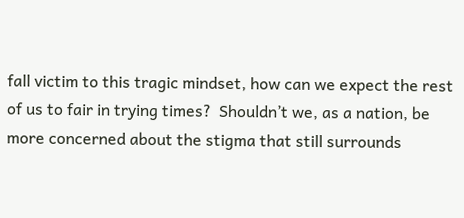fall victim to this tragic mindset, how can we expect the rest of us to fair in trying times?  Shouldn’t we, as a nation, be more concerned about the stigma that still surrounds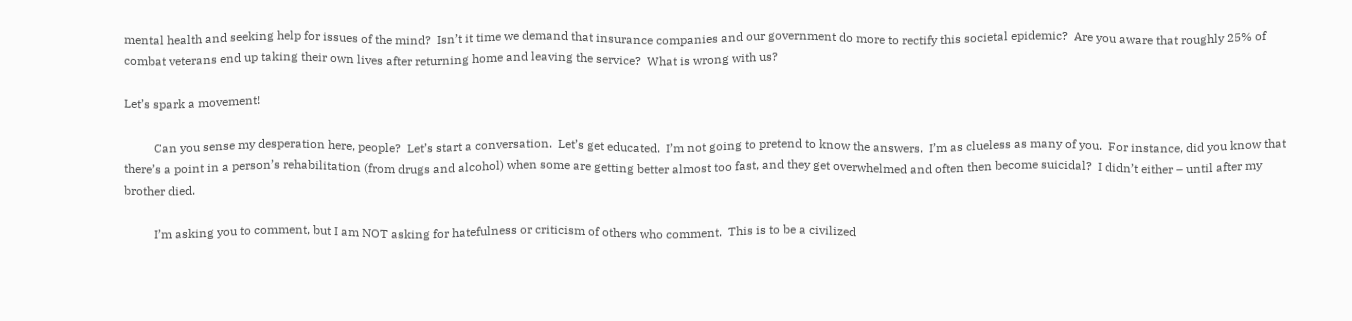mental health and seeking help for issues of the mind?  Isn’t it time we demand that insurance companies and our government do more to rectify this societal epidemic?  Are you aware that roughly 25% of combat veterans end up taking their own lives after returning home and leaving the service?  What is wrong with us?

Let’s spark a movement!

          Can you sense my desperation here, people?  Let’s start a conversation.  Let’s get educated.  I’m not going to pretend to know the answers.  I’m as clueless as many of you.  For instance, did you know that there’s a point in a person’s rehabilitation (from drugs and alcohol) when some are getting better almost too fast, and they get overwhelmed and often then become suicidal?  I didn’t either – until after my brother died.

          I’m asking you to comment, but I am NOT asking for hatefulness or criticism of others who comment.  This is to be a civilized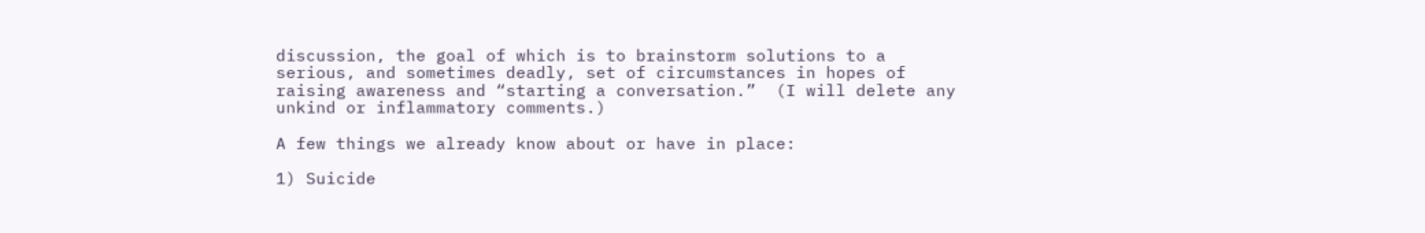discussion, the goal of which is to brainstorm solutions to a serious, and sometimes deadly, set of circumstances in hopes of raising awareness and “starting a conversation.”  (I will delete any unkind or inflammatory comments.)

A few things we already know about or have in place:

1) Suicide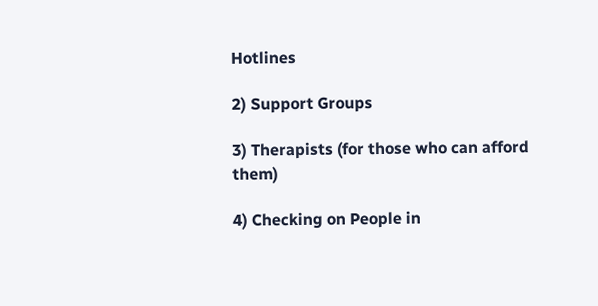Hotlines

2) Support Groups

3) Therapists (for those who can afford them)

4) Checking on People in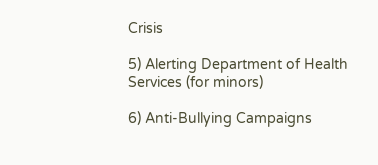Crisis

5) Alerting Department of Health Services (for minors)

6) Anti-Bullying Campaigns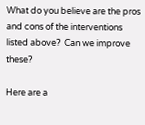What do you believe are the pros and cons of the interventions listed above?  Can we improve these?

Here are a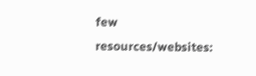few resources/websites: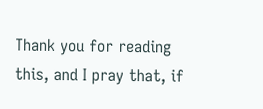Thank you for reading this, and I pray that, if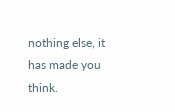nothing else, it has made you think.